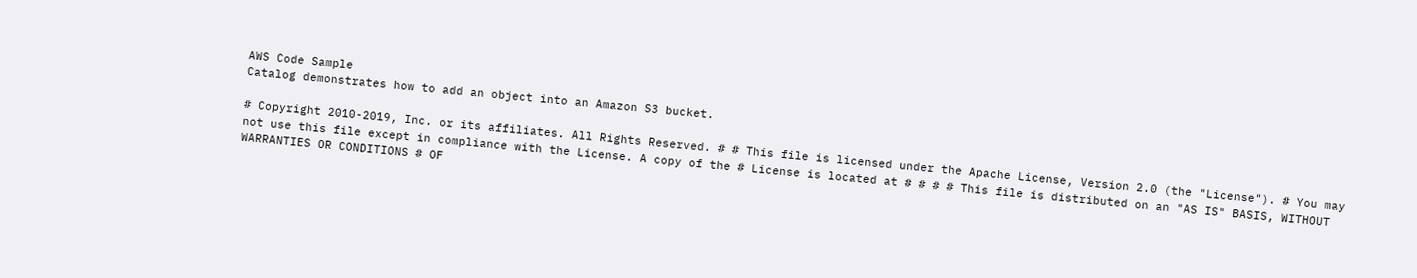AWS Code Sample
Catalog demonstrates how to add an object into an Amazon S3 bucket.

# Copyright 2010-2019, Inc. or its affiliates. All Rights Reserved. # # This file is licensed under the Apache License, Version 2.0 (the "License"). # You may not use this file except in compliance with the License. A copy of the # License is located at # # # # This file is distributed on an "AS IS" BASIS, WITHOUT WARRANTIES OR CONDITIONS # OF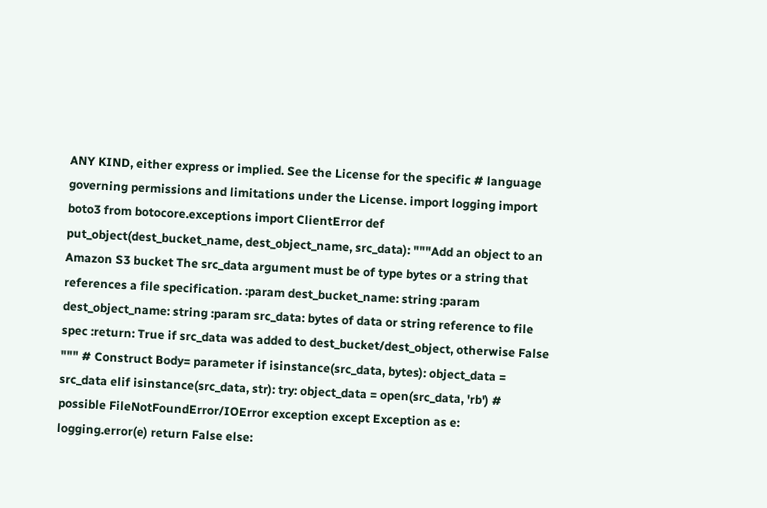ANY KIND, either express or implied. See the License for the specific # language governing permissions and limitations under the License. import logging import boto3 from botocore.exceptions import ClientError def put_object(dest_bucket_name, dest_object_name, src_data): """Add an object to an Amazon S3 bucket The src_data argument must be of type bytes or a string that references a file specification. :param dest_bucket_name: string :param dest_object_name: string :param src_data: bytes of data or string reference to file spec :return: True if src_data was added to dest_bucket/dest_object, otherwise False """ # Construct Body= parameter if isinstance(src_data, bytes): object_data = src_data elif isinstance(src_data, str): try: object_data = open(src_data, 'rb') # possible FileNotFoundError/IOError exception except Exception as e: logging.error(e) return False else: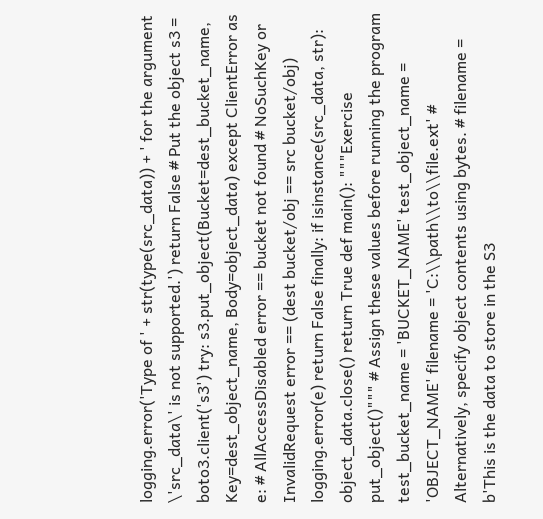logging.error('Type of ' + str(type(src_data)) + ' for the argument \'src_data\' is not supported.') return False # Put the object s3 = boto3.client('s3') try: s3.put_object(Bucket=dest_bucket_name, Key=dest_object_name, Body=object_data) except ClientError as e: # AllAccessDisabled error == bucket not found # NoSuchKey or InvalidRequest error == (dest bucket/obj == src bucket/obj) logging.error(e) return False finally: if isinstance(src_data, str): object_data.close() return True def main(): """Exercise put_object()""" # Assign these values before running the program test_bucket_name = 'BUCKET_NAME' test_object_name = 'OBJECT_NAME' filename = 'C:\\path\\to\\file.ext' # Alternatively, specify object contents using bytes. # filename = b'This is the data to store in the S3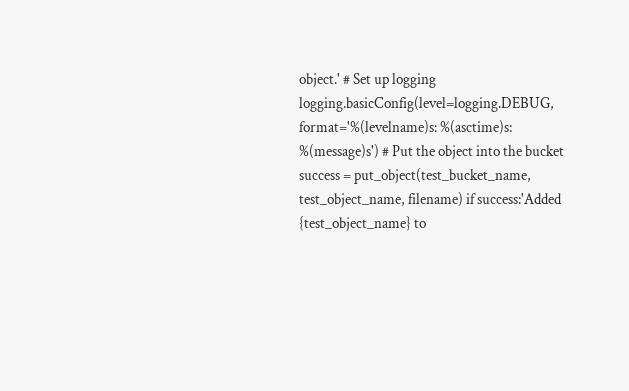object.' # Set up logging logging.basicConfig(level=logging.DEBUG, format='%(levelname)s: %(asctime)s: %(message)s') # Put the object into the bucket success = put_object(test_bucket_name, test_object_name, filename) if success:'Added {test_object_name} to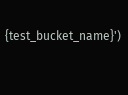{test_bucket_name}')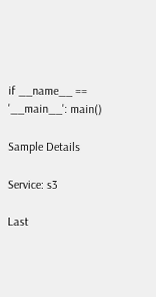if __name__ == '__main__': main()

Sample Details

Service: s3

Last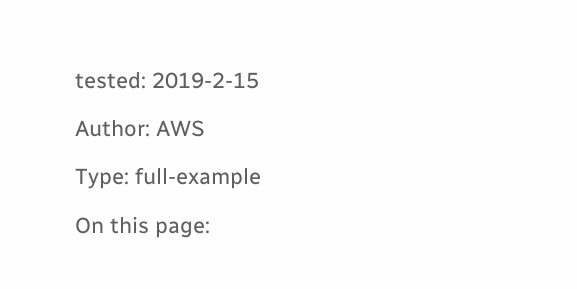tested: 2019-2-15

Author: AWS

Type: full-example

On this page: